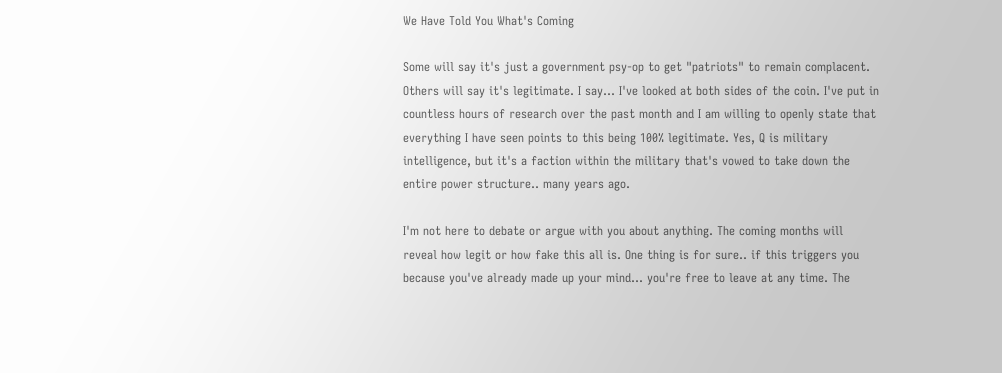We Have Told You What's Coming

Some will say it's just a government psy-op to get "patriots" to remain complacent. Others will say it's legitimate. I say... I've looked at both sides of the coin. I've put in countless hours of research over the past month and I am willing to openly state that everything I have seen points to this being 100% legitimate. Yes, Q is military intelligence, but it's a faction within the military that's vowed to take down the entire power structure.. many years ago.

I'm not here to debate or argue with you about anything. The coming months will reveal how legit or how fake this all is. One thing is for sure.. if this triggers you because you've already made up your mind... you're free to leave at any time. The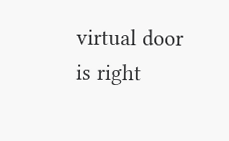virtual door is right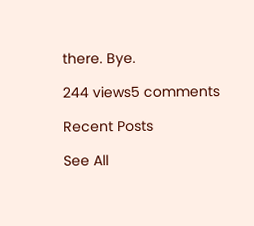there. Bye.

244 views5 comments

Recent Posts

See All